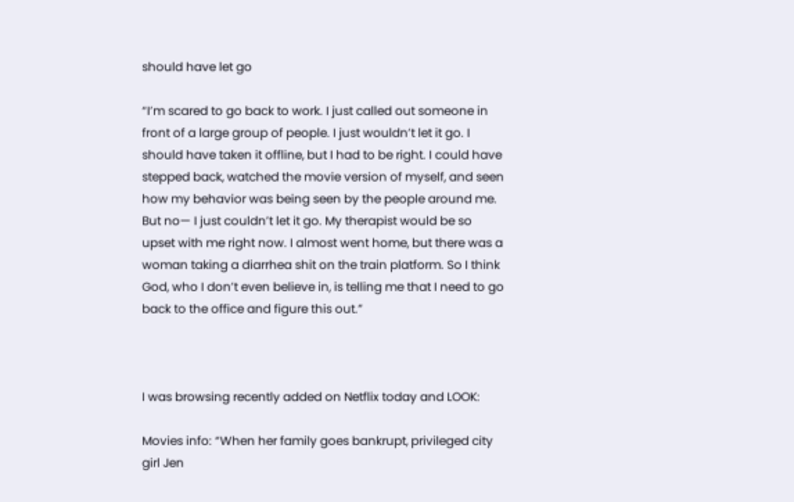should have let go

“I’m scared to go back to work. I just called out someone in front of a large group of people. I just wouldn’t let it go. I should have taken it offline, but I had to be right. I could have stepped back, watched the movie version of myself, and seen how my behavior was being seen by the people around me. But no— I just couldn’t let it go. My therapist would be so upset with me right now. I almost went home, but there was a woman taking a diarrhea shit on the train platform. So I think God, who I don’t even believe in, is telling me that I need to go back to the office and figure this out.”



I was browsing recently added on Netflix today and LOOK:

Movies info: “When her family goes bankrupt, privileged city girl Jen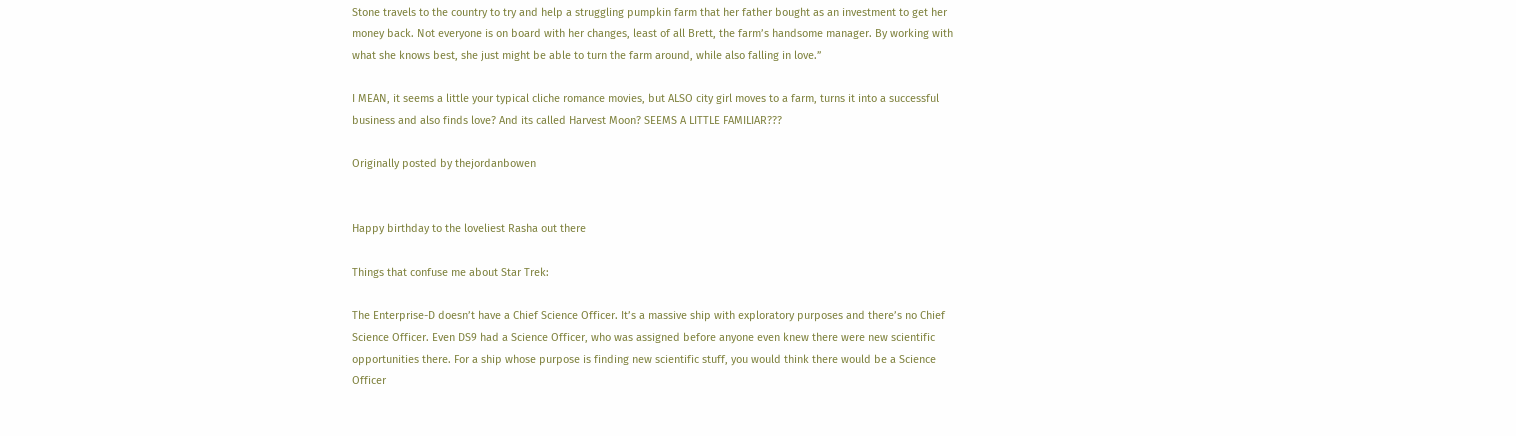Stone travels to the country to try and help a struggling pumpkin farm that her father bought as an investment to get her money back. Not everyone is on board with her changes, least of all Brett, the farm’s handsome manager. By working with what she knows best, she just might be able to turn the farm around, while also falling in love.”

I MEAN, it seems a little your typical cliche romance movies, but ALSO city girl moves to a farm, turns it into a successful business and also finds love? And its called Harvest Moon? SEEMS A LITTLE FAMILIAR???

Originally posted by thejordanbowen


Happy birthday to the loveliest Rasha out there

Things that confuse me about Star Trek:

The Enterprise-D doesn’t have a Chief Science Officer. It’s a massive ship with exploratory purposes and there’s no Chief Science Officer. Even DS9 had a Science Officer, who was assigned before anyone even knew there were new scientific opportunities there. For a ship whose purpose is finding new scientific stuff, you would think there would be a Science Officer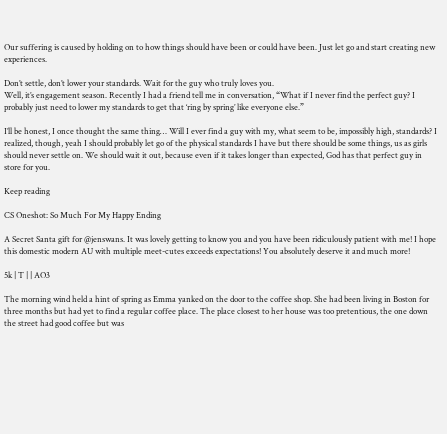Our suffering is caused by holding on to how things should have been or could have been. Just let go and start creating new experiences.

Don’t settle, don’t lower your standards. Wait for the guy who truly loves you.
Well, it’s engagement season. Recently I had a friend tell me in conversation, “What if I never find the perfect guy? I probably just need to lower my standards to get that ‘ring by spring’ like everyone else.”

I’ll be honest, I once thought the same thing… Will I ever find a guy with my, what seem to be, impossibly high, standards? I realized, though, yeah I should probably let go of the physical standards I have but there should be some things, us as girls should never settle on. We should wait it out, because even if it takes longer than expected, God has that perfect guy in store for you.

Keep reading

CS Oneshot: So Much For My Happy Ending

A Secret Santa gift for @jenswans. It was lovely getting to know you and you have been ridiculously patient with me! I hope this domestic modern AU with multiple meet-cutes exceeds expectations! You absolutely deserve it and much more!

5k | T | | AO3

The morning wind held a hint of spring as Emma yanked on the door to the coffee shop. She had been living in Boston for three months but had yet to find a regular coffee place. The place closest to her house was too pretentious, the one down the street had good coffee but was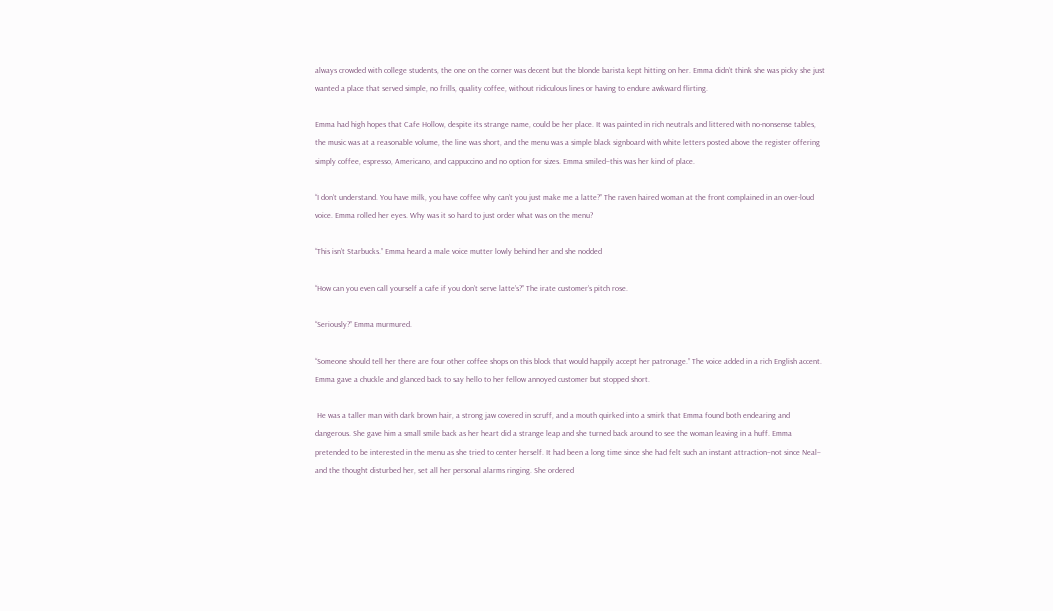always crowded with college students, the one on the corner was decent but the blonde barista kept hitting on her. Emma didn’t think she was picky she just wanted a place that served simple, no frills, quality coffee, without ridiculous lines or having to endure awkward flirting.

Emma had high hopes that Cafe Hollow, despite its strange name, could be her place. It was painted in rich neutrals and littered with no-nonsense tables, the music was at a reasonable volume, the line was short, and the menu was a simple black signboard with white letters posted above the register offering simply coffee, espresso, Americano, and cappuccino and no option for sizes. Emma smiled–this was her kind of place.

“I don’t understand. You have milk, you have coffee why can’t you just make me a latte?” The raven haired woman at the front complained in an over-loud voice. Emma rolled her eyes. Why was it so hard to just order what was on the menu?

“This isn’t Starbucks.” Emma heard a male voice mutter lowly behind her and she nodded

“How can you even call yourself a cafe if you don’t serve latte’s?” The irate customer’s pitch rose.

“Seriously?” Emma murmured.

“Someone should tell her there are four other coffee shops on this block that would happily accept her patronage.” The voice added in a rich English accent. Emma gave a chuckle and glanced back to say hello to her fellow annoyed customer but stopped short.

 He was a taller man with dark brown hair, a strong jaw covered in scruff, and a mouth quirked into a smirk that Emma found both endearing and dangerous. She gave him a small smile back as her heart did a strange leap and she turned back around to see the woman leaving in a huff. Emma pretended to be interested in the menu as she tried to center herself. It had been a long time since she had felt such an instant attraction–not since Neal– and the thought disturbed her, set all her personal alarms ringing. She ordered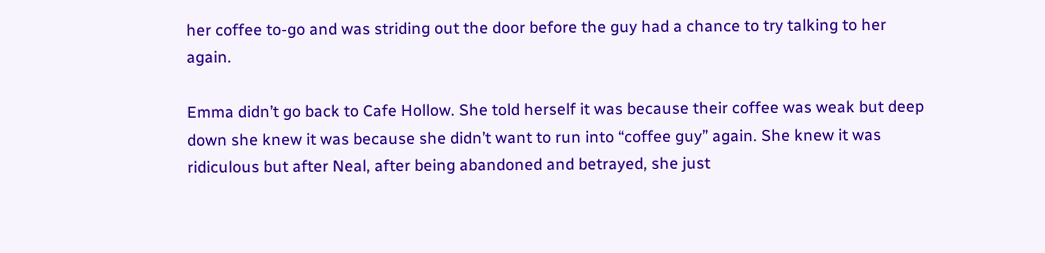her coffee to-go and was striding out the door before the guy had a chance to try talking to her again.

Emma didn’t go back to Cafe Hollow. She told herself it was because their coffee was weak but deep down she knew it was because she didn’t want to run into “coffee guy” again. She knew it was ridiculous but after Neal, after being abandoned and betrayed, she just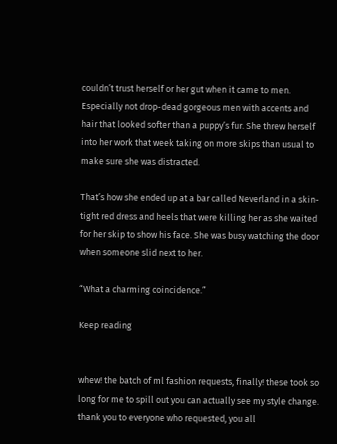couldn’t trust herself or her gut when it came to men. Especially not drop-dead gorgeous men with accents and hair that looked softer than a puppy’s fur. She threw herself into her work that week taking on more skips than usual to make sure she was distracted.

That’s how she ended up at a bar called Neverland in a skin-tight red dress and heels that were killing her as she waited for her skip to show his face. She was busy watching the door when someone slid next to her.

“What a charming coincidence.”

Keep reading


whew! the batch of ml fashion requests, finally! these took so long for me to spill out you can actually see my style change. thank you to everyone who requested, you all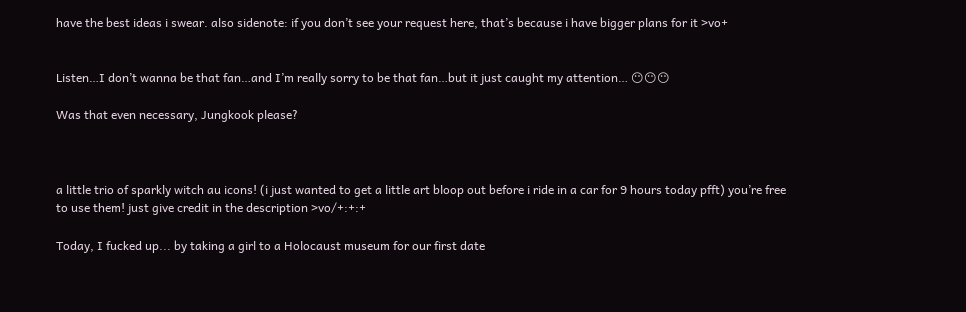have the best ideas i swear. also sidenote: if you don’t see your request here, that’s because i have bigger plans for it >vo+


Listen…I don’t wanna be that fan…and I’m really sorry to be that fan…but it just caught my attention… 😶😶😶

Was that even necessary, Jungkook please?



a little trio of sparkly witch au icons! (i just wanted to get a little art bloop out before i ride in a car for 9 hours today pfft) you’re free to use them! just give credit in the description >vo/+:+:+

Today, I fucked up... by taking a girl to a Holocaust museum for our first date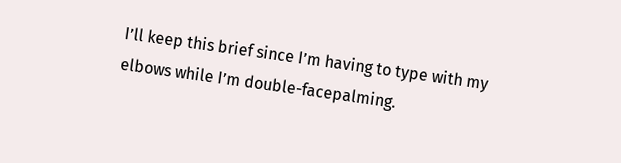I’ll keep this brief since I’m having to type with my elbows while I’m double-facepalming.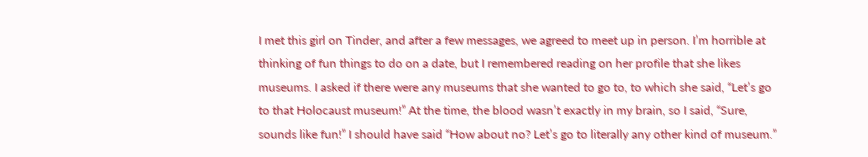I met this girl on Tinder, and after a few messages, we agreed to meet up in person. I’m horrible at thinking of fun things to do on a date, but I remembered reading on her profile that she likes museums. I asked if there were any museums that she wanted to go to, to which she said, “Let’s go to that Holocaust museum!” At the time, the blood wasn’t exactly in my brain, so I said, “Sure, sounds like fun!” I should have said “How about no? Let’s go to literally any other kind of museum.”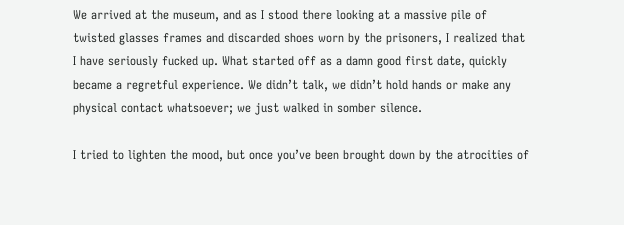We arrived at the museum, and as I stood there looking at a massive pile of twisted glasses frames and discarded shoes worn by the prisoners, I realized that I have seriously fucked up. What started off as a damn good first date, quickly became a regretful experience. We didn’t talk, we didn’t hold hands or make any physical contact whatsoever; we just walked in somber silence.

I tried to lighten the mood, but once you’ve been brought down by the atrocities of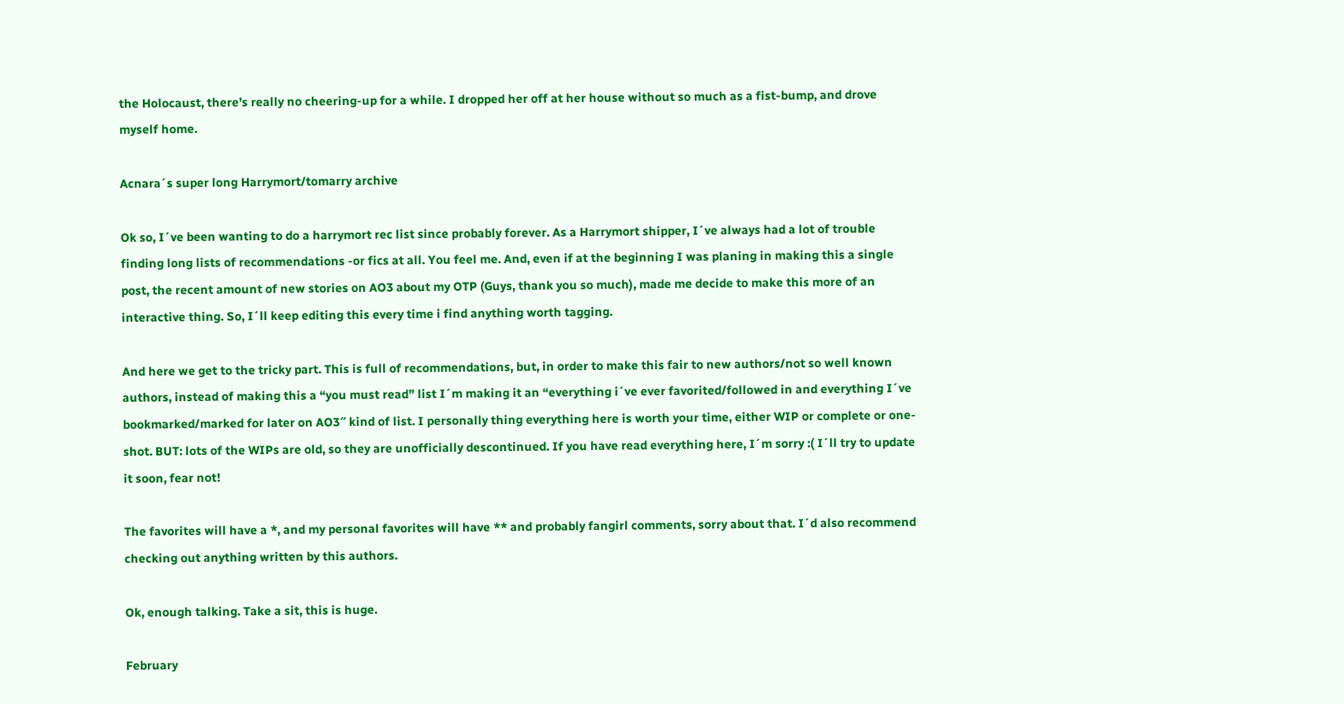the Holocaust, there’s really no cheering-up for a while. I dropped her off at her house without so much as a fist-bump, and drove myself home.

Acnara´s super long Harrymort/tomarry archive

Ok so, I´ve been wanting to do a harrymort rec list since probably forever. As a Harrymort shipper, I´ve always had a lot of trouble finding long lists of recommendations -or fics at all. You feel me. And, even if at the beginning I was planing in making this a single post, the recent amount of new stories on AO3 about my OTP (Guys, thank you so much), made me decide to make this more of an interactive thing. So, I´ll keep editing this every time i find anything worth tagging.

And here we get to the tricky part. This is full of recommendations, but, in order to make this fair to new authors/not so well known authors, instead of making this a “you must read” list I´m making it an “everything i´ve ever favorited/followed in and everything I´ve bookmarked/marked for later on AO3″ kind of list. I personally thing everything here is worth your time, either WIP or complete or one-shot. BUT: lots of the WIPs are old, so they are unofficially descontinued. If you have read everything here, I´m sorry :( I´ll try to update it soon, fear not!

The favorites will have a *, and my personal favorites will have ** and probably fangirl comments, sorry about that. I´d also recommend checking out anything written by this authors.

Ok, enough talking. Take a sit, this is huge.

February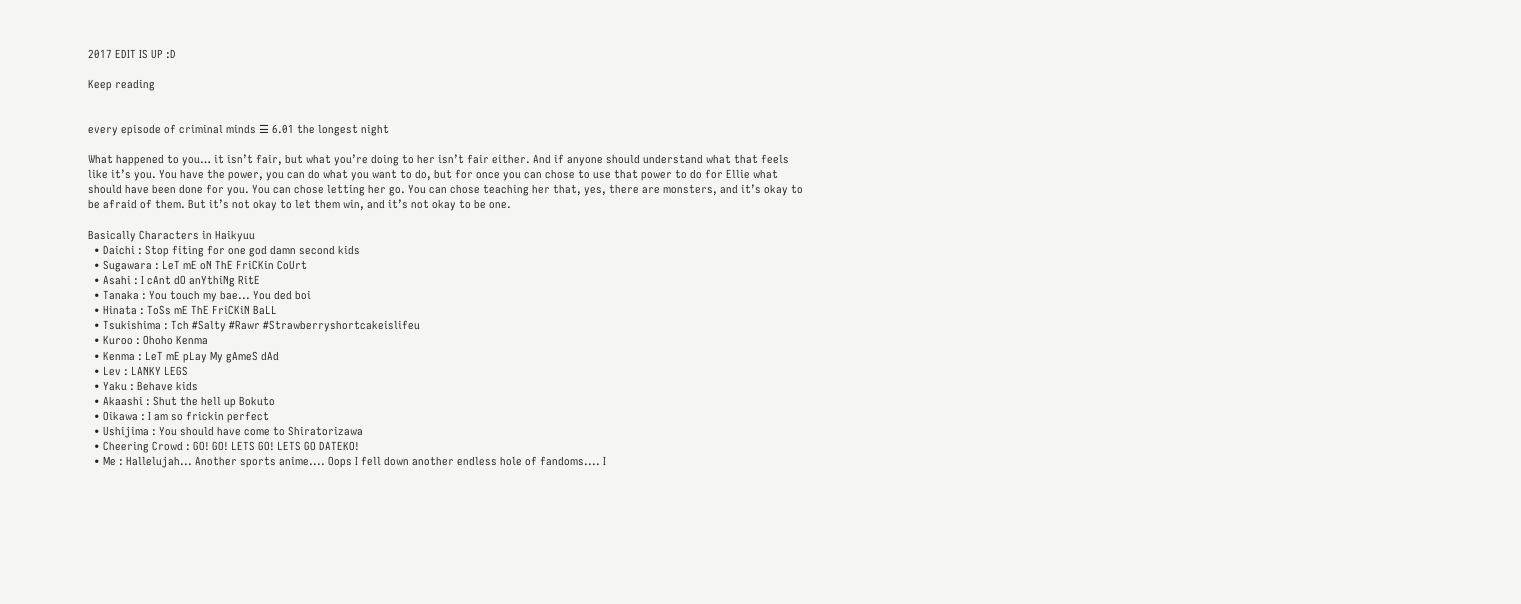2017 EDIT IS UP :D

Keep reading


every episode of criminal minds ☰ 6.01 the longest night

What happened to you… it isn’t fair, but what you’re doing to her isn’t fair either. And if anyone should understand what that feels like it’s you. You have the power, you can do what you want to do, but for once you can chose to use that power to do for Ellie what should have been done for you. You can chose letting her go. You can chose teaching her that, yes, there are monsters, and it’s okay to be afraid of them. But it’s not okay to let them win, and it’s not okay to be one.

Basically Characters in Haikyuu
  • Daichi : Stop fiting for one god damn second kids
  • Sugawara : LeT mE oN ThE FriCKin CoUrt
  • Asahi : I cAnt dO anYthiNg RitE
  • Tanaka : You touch my bae... You ded boi
  • Hinata : ToSs mE ThE FriCKiN BaLL
  • Tsukishima : Tch #Salty #Rawr #Strawberryshortcakeislifeu
  • Kuroo : Ohoho Kenma
  • Kenma : LeT mE pLay My gAmeS dAd
  • Lev : LANKY LEGS
  • Yaku : Behave kids
  • Akaashi : Shut the hell up Bokuto
  • Oikawa : I am so frickin perfect
  • Ushijima : You should have come to Shiratorizawa
  • Cheering Crowd : GO! GO! LETS GO! LETS GO DATEKO!
  • Me : Hallelujah... Another sports anime.... Oops I fell down another endless hole of fandoms.... I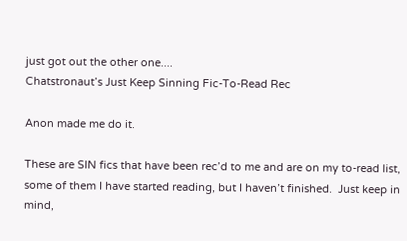just got out the other one....
Chatstronaut’s Just Keep Sinning Fic-To-Read Rec

Anon made me do it.

These are SIN fics that have been rec’d to me and are on my to-read list, some of them I have started reading, but I haven’t finished.  Just keep in mind,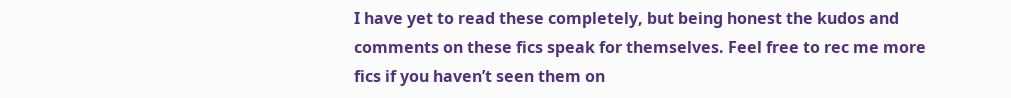I have yet to read these completely, but being honest the kudos and comments on these fics speak for themselves. Feel free to rec me more fics if you haven’t seen them on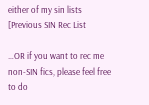either of my sin lists [Previous SIN Rec List

…OR if you want to rec me non-SIN fics, please feel free to do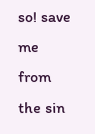so! save me from the sin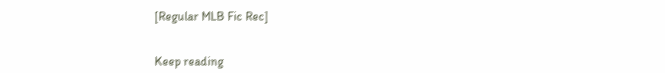[Regular MLB Fic Rec]


Keep reading